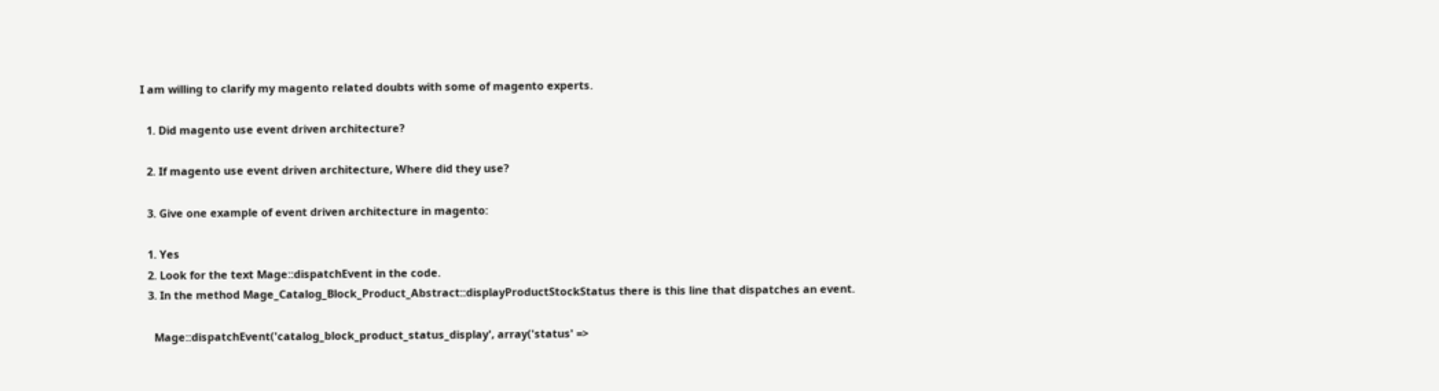I am willing to clarify my magento related doubts with some of magento experts.

  1. Did magento use event driven architecture?

  2. If magento use event driven architecture, Where did they use?

  3. Give one example of event driven architecture in magento:

  1. Yes
  2. Look for the text Mage::dispatchEvent in the code.
  3. In the method Mage_Catalog_Block_Product_Abstract::displayProductStockStatus there is this line that dispatches an event.

    Mage::dispatchEvent('catalog_block_product_status_display', array('status' =>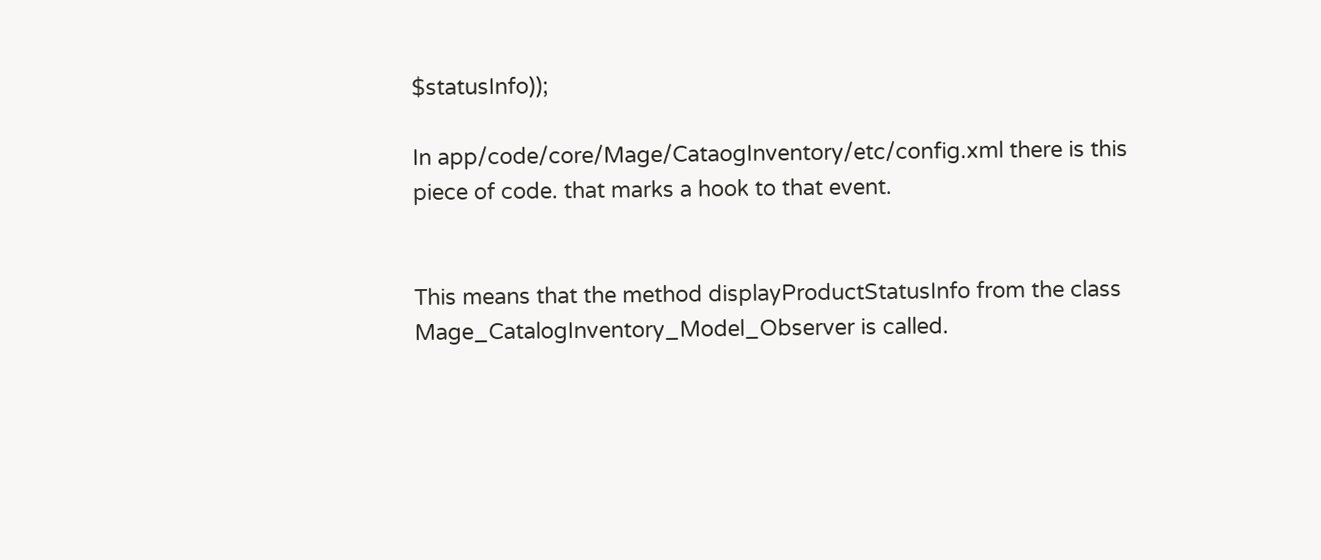$statusInfo));

In app/code/core/Mage/CataogInventory/etc/config.xml there is this piece of code. that marks a hook to that event.


This means that the method displayProductStatusInfo from the class Mage_CatalogInventory_Model_Observer is called.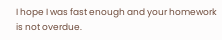I hope I was fast enough and your homework is not overdue.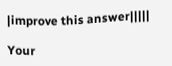|improve this answer|||||

Your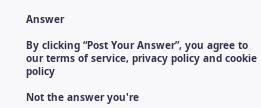Answer

By clicking “Post Your Answer”, you agree to our terms of service, privacy policy and cookie policy

Not the answer you're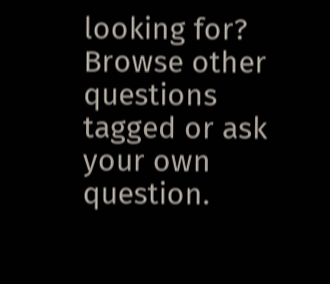looking for? Browse other questions tagged or ask your own question.